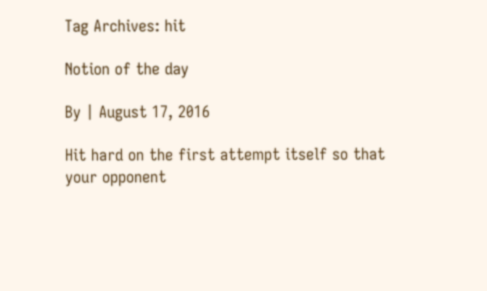Tag Archives: hit

Notion of the day

By | August 17, 2016

Hit hard on the first attempt itself so that your opponent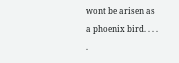wont be arisen as a phoenix bird. . . . .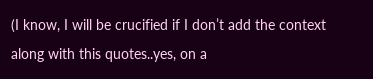(I know, I will be crucified if I don’t add the context along with this quotes..yes, on a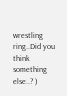wrestling ring..Did you think something else..? )